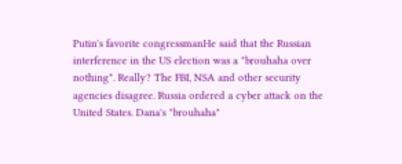Putin's favorite congressmanHe said that the Russian interference in the US election was a "brouhaha over nothing". Really? The FBI, NSA and other security agencies disagree. Russia ordered a cyber attack on the United States. Dana's "brouhaha"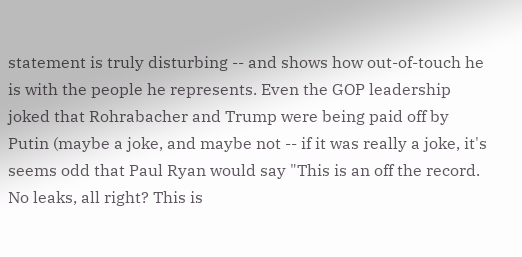statement is truly disturbing -- and shows how out-of-touch he is with the people he represents. Even the GOP leadership joked that Rohrabacher and Trump were being paid off by Putin (maybe a joke, and maybe not -- if it was really a joke, it's seems odd that Paul Ryan would say "This is an off the record. No leaks, all right? This is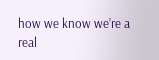how we know we’re a real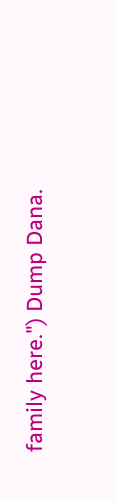family here.") Dump Dana.